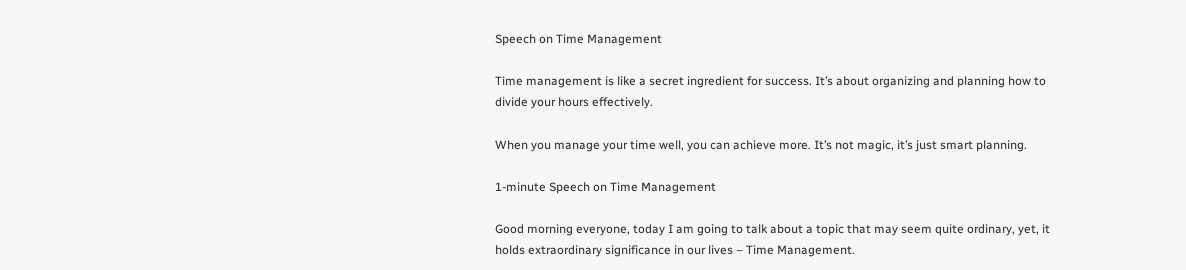Speech on Time Management

Time management is like a secret ingredient for success. It’s about organizing and planning how to divide your hours effectively.

When you manage your time well, you can achieve more. It’s not magic, it’s just smart planning.

1-minute Speech on Time Management

Good morning everyone, today I am going to talk about a topic that may seem quite ordinary, yet, it holds extraordinary significance in our lives – Time Management.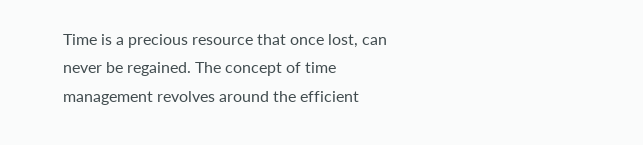Time is a precious resource that once lost, can never be regained. The concept of time management revolves around the efficient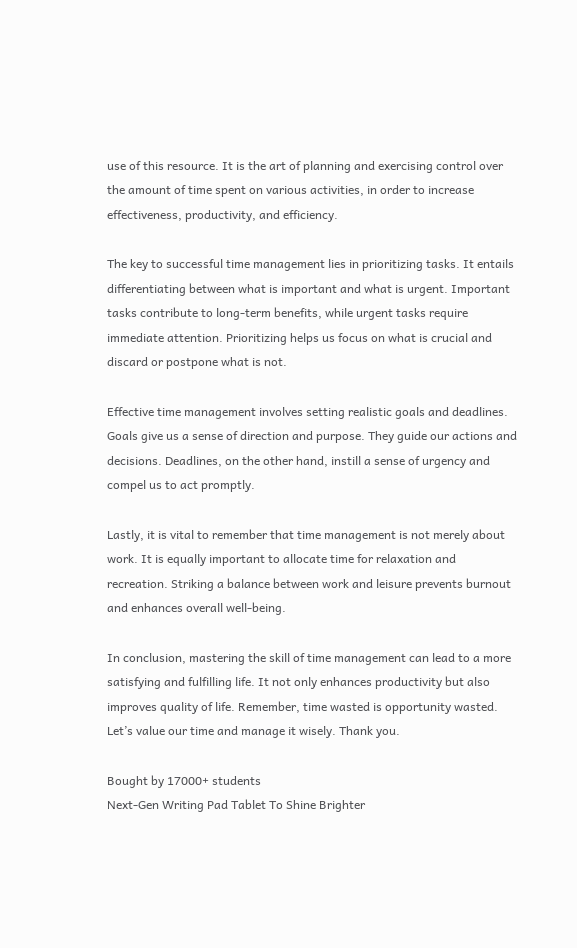use of this resource. It is the art of planning and exercising control over the amount of time spent on various activities, in order to increase effectiveness, productivity, and efficiency.

The key to successful time management lies in prioritizing tasks. It entails differentiating between what is important and what is urgent. Important tasks contribute to long-term benefits, while urgent tasks require immediate attention. Prioritizing helps us focus on what is crucial and discard or postpone what is not.

Effective time management involves setting realistic goals and deadlines. Goals give us a sense of direction and purpose. They guide our actions and decisions. Deadlines, on the other hand, instill a sense of urgency and compel us to act promptly.

Lastly, it is vital to remember that time management is not merely about work. It is equally important to allocate time for relaxation and recreation. Striking a balance between work and leisure prevents burnout and enhances overall well-being.

In conclusion, mastering the skill of time management can lead to a more satisfying and fulfilling life. It not only enhances productivity but also improves quality of life. Remember, time wasted is opportunity wasted. Let’s value our time and manage it wisely. Thank you.

Bought by 17000+ students
Next-Gen Writing Pad Tablet To Shine Brighter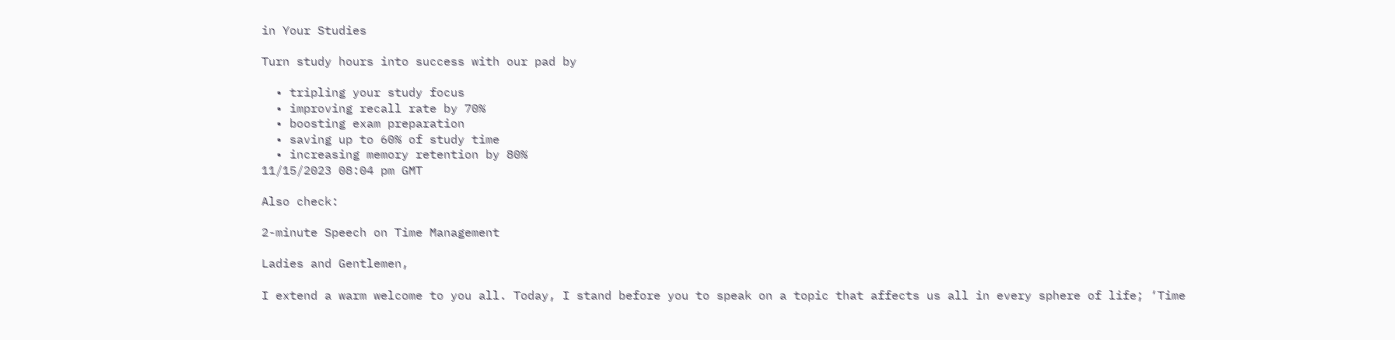in Your Studies

Turn study hours into success with our pad by

  • tripling your study focus
  • improving recall rate by 70%
  • boosting exam preparation
  • saving up to 60% of study time
  • increasing memory retention by 80%
11/15/2023 08:04 pm GMT

Also check:

2-minute Speech on Time Management

Ladies and Gentlemen,

I extend a warm welcome to you all. Today, I stand before you to speak on a topic that affects us all in every sphere of life; ‘Time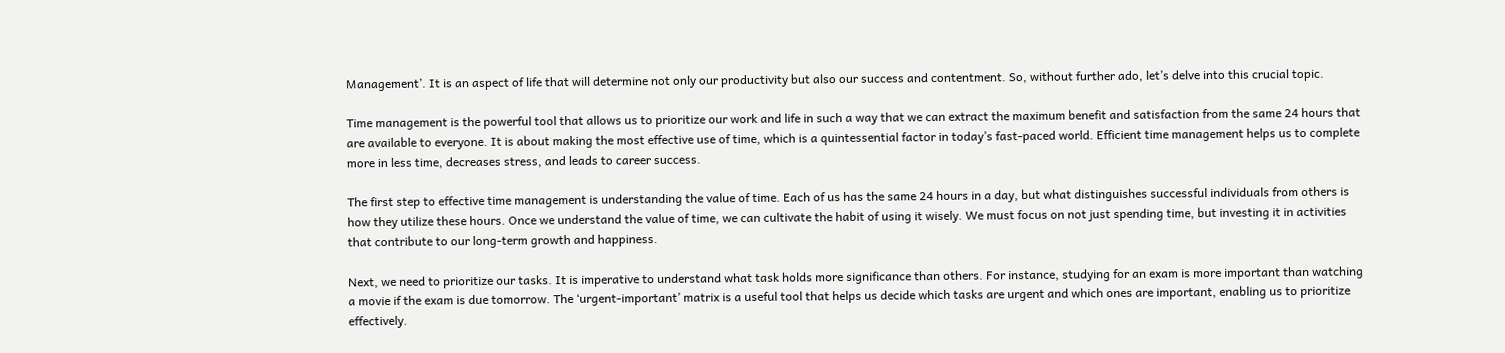Management’. It is an aspect of life that will determine not only our productivity but also our success and contentment. So, without further ado, let’s delve into this crucial topic.

Time management is the powerful tool that allows us to prioritize our work and life in such a way that we can extract the maximum benefit and satisfaction from the same 24 hours that are available to everyone. It is about making the most effective use of time, which is a quintessential factor in today’s fast-paced world. Efficient time management helps us to complete more in less time, decreases stress, and leads to career success.

The first step to effective time management is understanding the value of time. Each of us has the same 24 hours in a day, but what distinguishes successful individuals from others is how they utilize these hours. Once we understand the value of time, we can cultivate the habit of using it wisely. We must focus on not just spending time, but investing it in activities that contribute to our long-term growth and happiness.

Next, we need to prioritize our tasks. It is imperative to understand what task holds more significance than others. For instance, studying for an exam is more important than watching a movie if the exam is due tomorrow. The ‘urgent-important’ matrix is a useful tool that helps us decide which tasks are urgent and which ones are important, enabling us to prioritize effectively.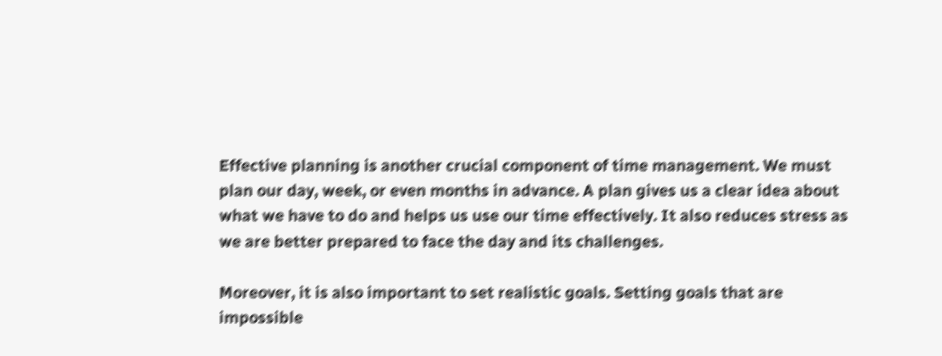Effective planning is another crucial component of time management. We must plan our day, week, or even months in advance. A plan gives us a clear idea about what we have to do and helps us use our time effectively. It also reduces stress as we are better prepared to face the day and its challenges.

Moreover, it is also important to set realistic goals. Setting goals that are impossible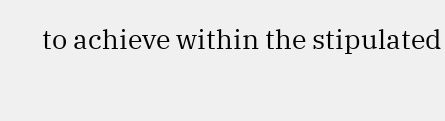to achieve within the stipulated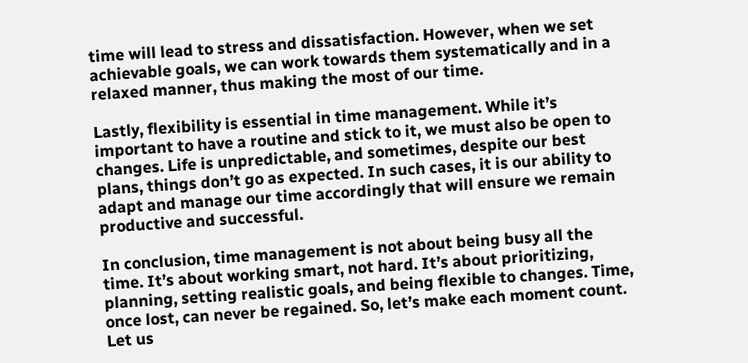time will lead to stress and dissatisfaction. However, when we set achievable goals, we can work towards them systematically and in a relaxed manner, thus making the most of our time.

Lastly, flexibility is essential in time management. While it’s important to have a routine and stick to it, we must also be open to changes. Life is unpredictable, and sometimes, despite our best plans, things don’t go as expected. In such cases, it is our ability to adapt and manage our time accordingly that will ensure we remain productive and successful.

In conclusion, time management is not about being busy all the time. It’s about working smart, not hard. It’s about prioritizing, planning, setting realistic goals, and being flexible to changes. Time, once lost, can never be regained. So, let’s make each moment count. Let us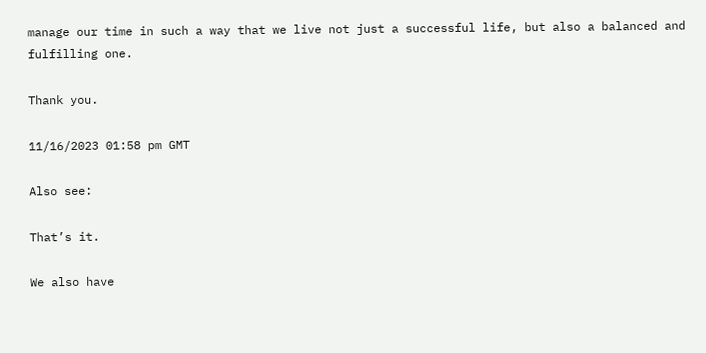manage our time in such a way that we live not just a successful life, but also a balanced and fulfilling one.

Thank you.

11/16/2023 01:58 pm GMT

Also see:

That’s it.

We also have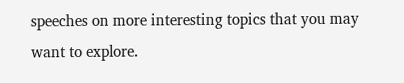speeches on more interesting topics that you may want to explore.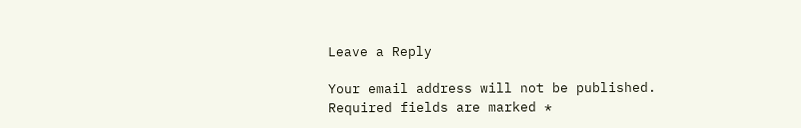Leave a Reply

Your email address will not be published. Required fields are marked *